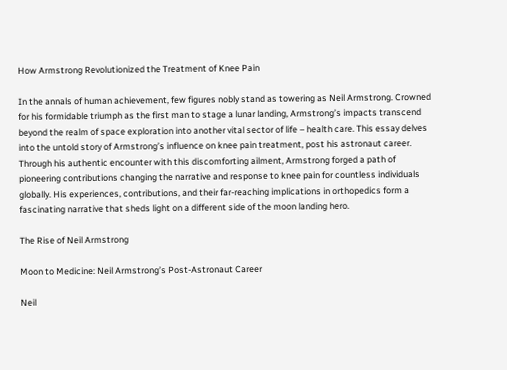How Armstrong Revolutionized the Treatment of Knee Pain

In the annals of human achievement, few figures nobly stand as towering as Neil Armstrong. Crowned for his formidable triumph as the first man to stage a lunar landing, Armstrong’s impacts transcend beyond the realm of space exploration into another vital sector of life – health care. This essay delves into the untold story of Armstrong’s influence on knee pain treatment, post his astronaut career. Through his authentic encounter with this discomforting ailment, Armstrong forged a path of pioneering contributions changing the narrative and response to knee pain for countless individuals globally. His experiences, contributions, and their far-reaching implications in orthopedics form a fascinating narrative that sheds light on a different side of the moon landing hero.

The Rise of Neil Armstrong

Moon to Medicine: Neil Armstrong’s Post-Astronaut Career

Neil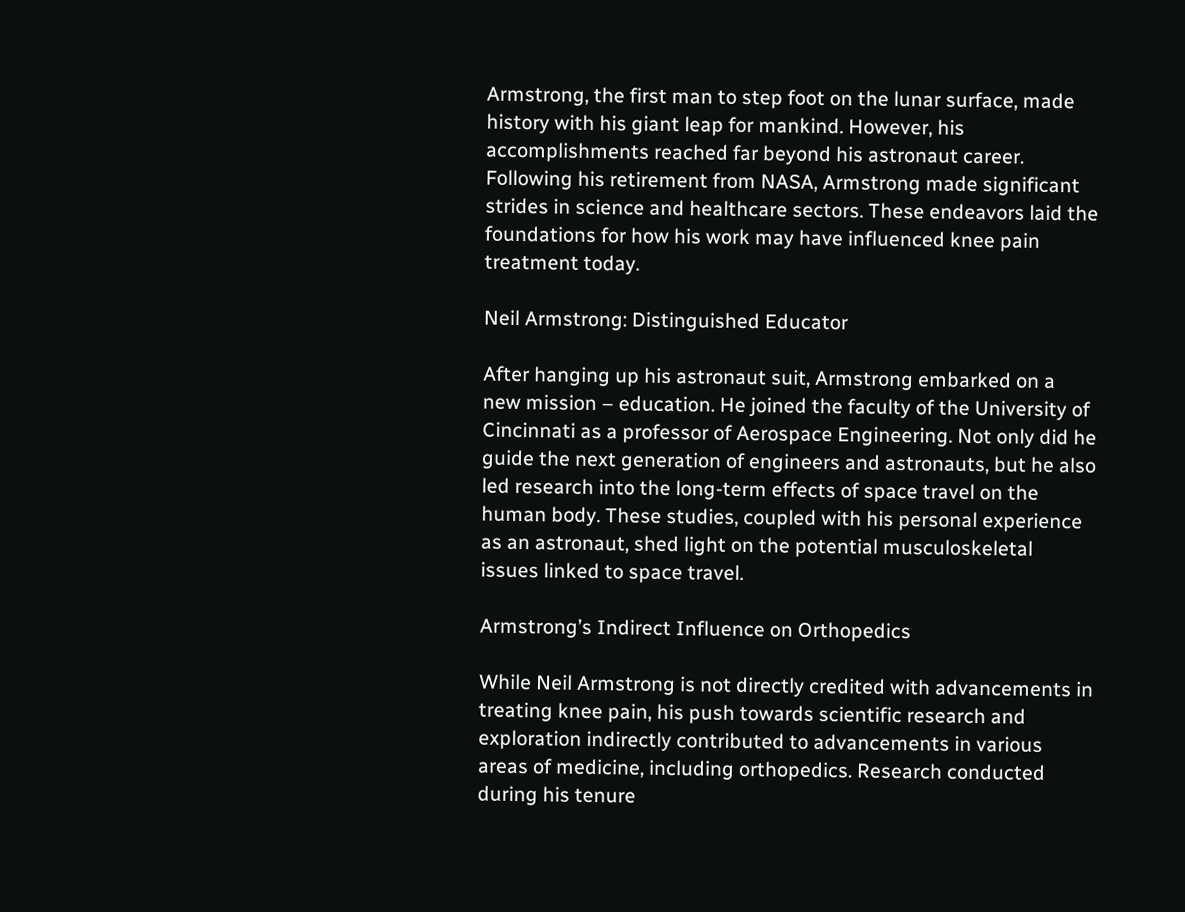Armstrong, the first man to step foot on the lunar surface, made history with his giant leap for mankind. However, his accomplishments reached far beyond his astronaut career. Following his retirement from NASA, Armstrong made significant strides in science and healthcare sectors. These endeavors laid the foundations for how his work may have influenced knee pain treatment today.

Neil Armstrong: Distinguished Educator

After hanging up his astronaut suit, Armstrong embarked on a new mission – education. He joined the faculty of the University of Cincinnati as a professor of Aerospace Engineering. Not only did he guide the next generation of engineers and astronauts, but he also led research into the long-term effects of space travel on the human body. These studies, coupled with his personal experience as an astronaut, shed light on the potential musculoskeletal issues linked to space travel.

Armstrong’s Indirect Influence on Orthopedics

While Neil Armstrong is not directly credited with advancements in treating knee pain, his push towards scientific research and exploration indirectly contributed to advancements in various areas of medicine, including orthopedics. Research conducted during his tenure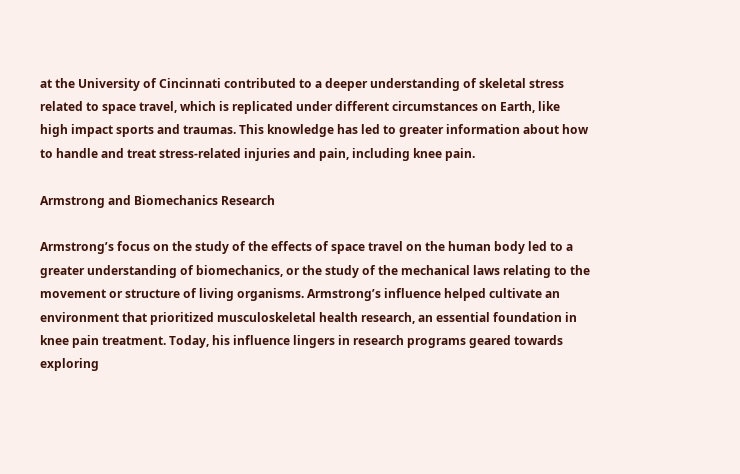at the University of Cincinnati contributed to a deeper understanding of skeletal stress related to space travel, which is replicated under different circumstances on Earth, like high impact sports and traumas. This knowledge has led to greater information about how to handle and treat stress-related injuries and pain, including knee pain.

Armstrong and Biomechanics Research

Armstrong’s focus on the study of the effects of space travel on the human body led to a greater understanding of biomechanics, or the study of the mechanical laws relating to the movement or structure of living organisms. Armstrong’s influence helped cultivate an environment that prioritized musculoskeletal health research, an essential foundation in knee pain treatment. Today, his influence lingers in research programs geared towards exploring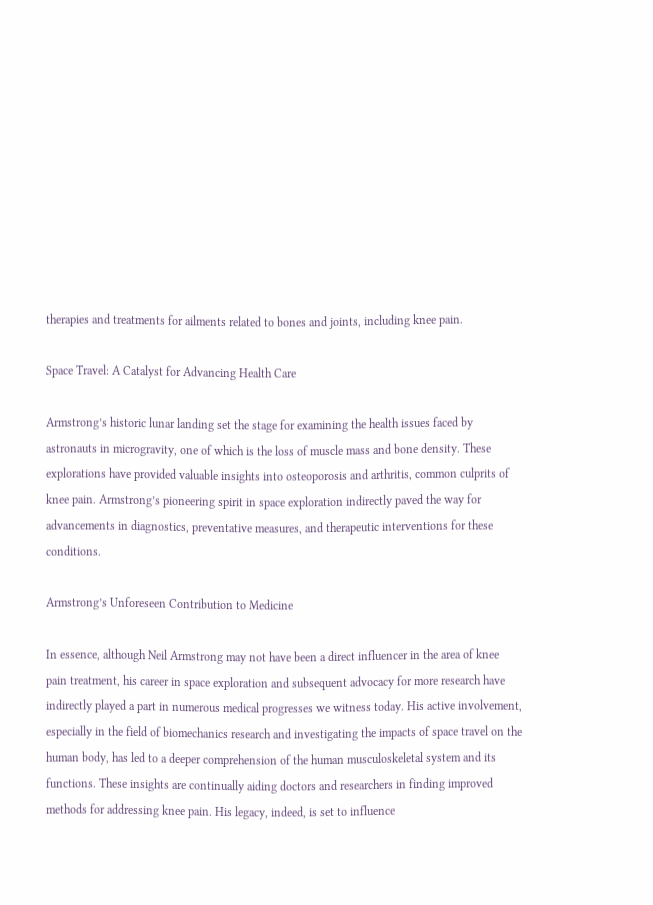therapies and treatments for ailments related to bones and joints, including knee pain.

Space Travel: A Catalyst for Advancing Health Care

Armstrong’s historic lunar landing set the stage for examining the health issues faced by astronauts in microgravity, one of which is the loss of muscle mass and bone density. These explorations have provided valuable insights into osteoporosis and arthritis, common culprits of knee pain. Armstrong’s pioneering spirit in space exploration indirectly paved the way for advancements in diagnostics, preventative measures, and therapeutic interventions for these conditions.

Armstrong’s Unforeseen Contribution to Medicine

In essence, although Neil Armstrong may not have been a direct influencer in the area of knee pain treatment, his career in space exploration and subsequent advocacy for more research have indirectly played a part in numerous medical progresses we witness today. His active involvement, especially in the field of biomechanics research and investigating the impacts of space travel on the human body, has led to a deeper comprehension of the human musculoskeletal system and its functions. These insights are continually aiding doctors and researchers in finding improved methods for addressing knee pain. His legacy, indeed, is set to influence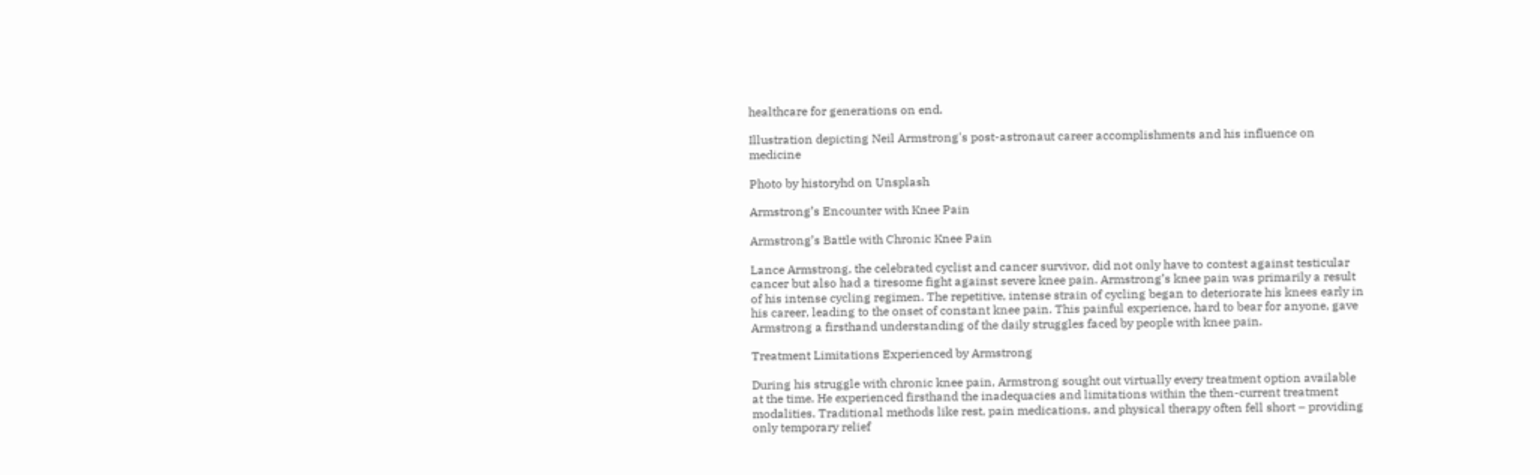healthcare for generations on end.

Illustration depicting Neil Armstrong's post-astronaut career accomplishments and his influence on medicine

Photo by historyhd on Unsplash

Armstrong’s Encounter with Knee Pain

Armstrong’s Battle with Chronic Knee Pain

Lance Armstrong, the celebrated cyclist and cancer survivor, did not only have to contest against testicular cancer but also had a tiresome fight against severe knee pain. Armstrong’s knee pain was primarily a result of his intense cycling regimen. The repetitive, intense strain of cycling began to deteriorate his knees early in his career, leading to the onset of constant knee pain. This painful experience, hard to bear for anyone, gave Armstrong a firsthand understanding of the daily struggles faced by people with knee pain.

Treatment Limitations Experienced by Armstrong

During his struggle with chronic knee pain, Armstrong sought out virtually every treatment option available at the time. He experienced firsthand the inadequacies and limitations within the then-current treatment modalities. Traditional methods like rest, pain medications, and physical therapy often fell short – providing only temporary relief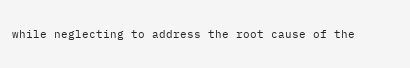while neglecting to address the root cause of the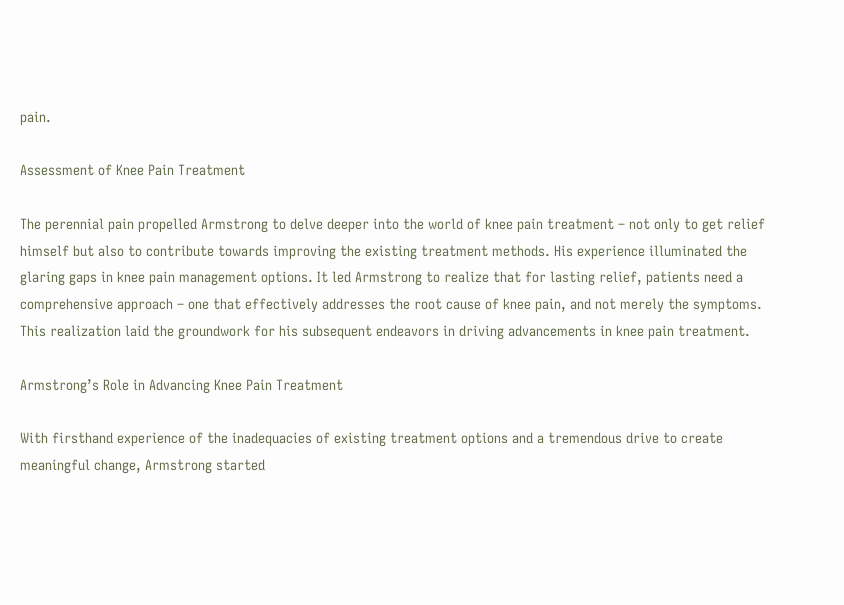pain.

Assessment of Knee Pain Treatment

The perennial pain propelled Armstrong to delve deeper into the world of knee pain treatment – not only to get relief himself but also to contribute towards improving the existing treatment methods. His experience illuminated the glaring gaps in knee pain management options. It led Armstrong to realize that for lasting relief, patients need a comprehensive approach – one that effectively addresses the root cause of knee pain, and not merely the symptoms. This realization laid the groundwork for his subsequent endeavors in driving advancements in knee pain treatment.

Armstrong’s Role in Advancing Knee Pain Treatment

With firsthand experience of the inadequacies of existing treatment options and a tremendous drive to create meaningful change, Armstrong started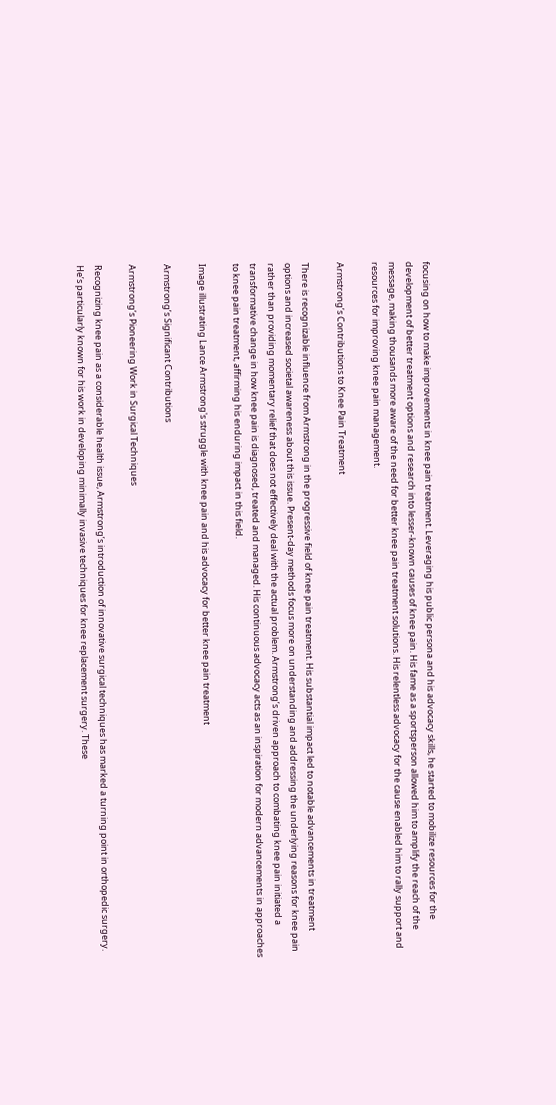focusing on how to make improvements in knee pain treatment. Leveraging his public persona and his advocacy skills, he started to mobilize resources for the development of better treatment options and research into lesser-known causes of knee pain. His fame as a sportsperson allowed him to amplify the reach of the message, making thousands more aware of the need for better knee pain treatment solutions. His relentless advocacy for the cause enabled him to rally support and resources for improving knee pain management.

Armstrong’s Contributions to Knee Pain Treatment

There is recognizable influence from Armstrong in the progressive field of knee pain treatment. His substantial impact led to notable advancements in treatment options and increased societal awareness about this issue. Present-day methods focus more on understanding and addressing the underlying reasons for knee pain rather than providing momentary relief that does not effectively deal with the actual problem. Armstrong’s driven approach to combating knee pain initiated a transformative change in how knee pain is diagnosed, treated and managed. His continuous advocacy acts as an inspiration for modern advancements in approaches to knee pain treatment, affirming his enduring impact in this field.

Image illustrating Lance Armstrong's struggle with knee pain and his advocacy for better knee pain treatment

Armstrong’s Significant Contributions

Armstrong’s Pioneering Work in Surgical Techniques

Recognizing knee pain as a considerable health issue, Armstrong’s introduction of innovative surgical techniques has marked a turning point in orthopedic surgery. He’s particularly known for his work in developing minimally invasive techniques for knee replacement surgery. These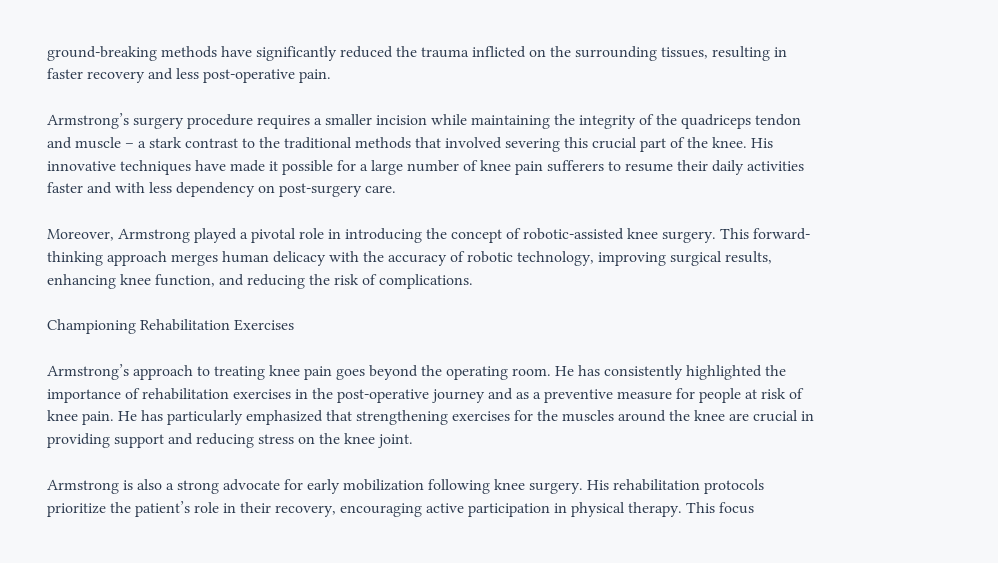ground-breaking methods have significantly reduced the trauma inflicted on the surrounding tissues, resulting in faster recovery and less post-operative pain.

Armstrong’s surgery procedure requires a smaller incision while maintaining the integrity of the quadriceps tendon and muscle – a stark contrast to the traditional methods that involved severing this crucial part of the knee. His innovative techniques have made it possible for a large number of knee pain sufferers to resume their daily activities faster and with less dependency on post-surgery care.

Moreover, Armstrong played a pivotal role in introducing the concept of robotic-assisted knee surgery. This forward-thinking approach merges human delicacy with the accuracy of robotic technology, improving surgical results, enhancing knee function, and reducing the risk of complications.

Championing Rehabilitation Exercises

Armstrong’s approach to treating knee pain goes beyond the operating room. He has consistently highlighted the importance of rehabilitation exercises in the post-operative journey and as a preventive measure for people at risk of knee pain. He has particularly emphasized that strengthening exercises for the muscles around the knee are crucial in providing support and reducing stress on the knee joint.

Armstrong is also a strong advocate for early mobilization following knee surgery. His rehabilitation protocols prioritize the patient’s role in their recovery, encouraging active participation in physical therapy. This focus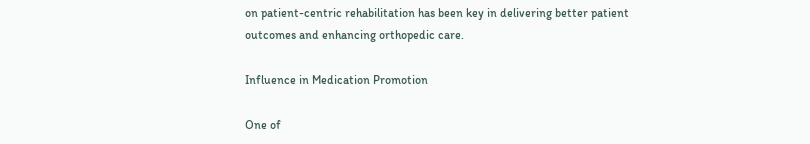on patient-centric rehabilitation has been key in delivering better patient outcomes and enhancing orthopedic care.

Influence in Medication Promotion

One of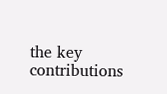the key contributions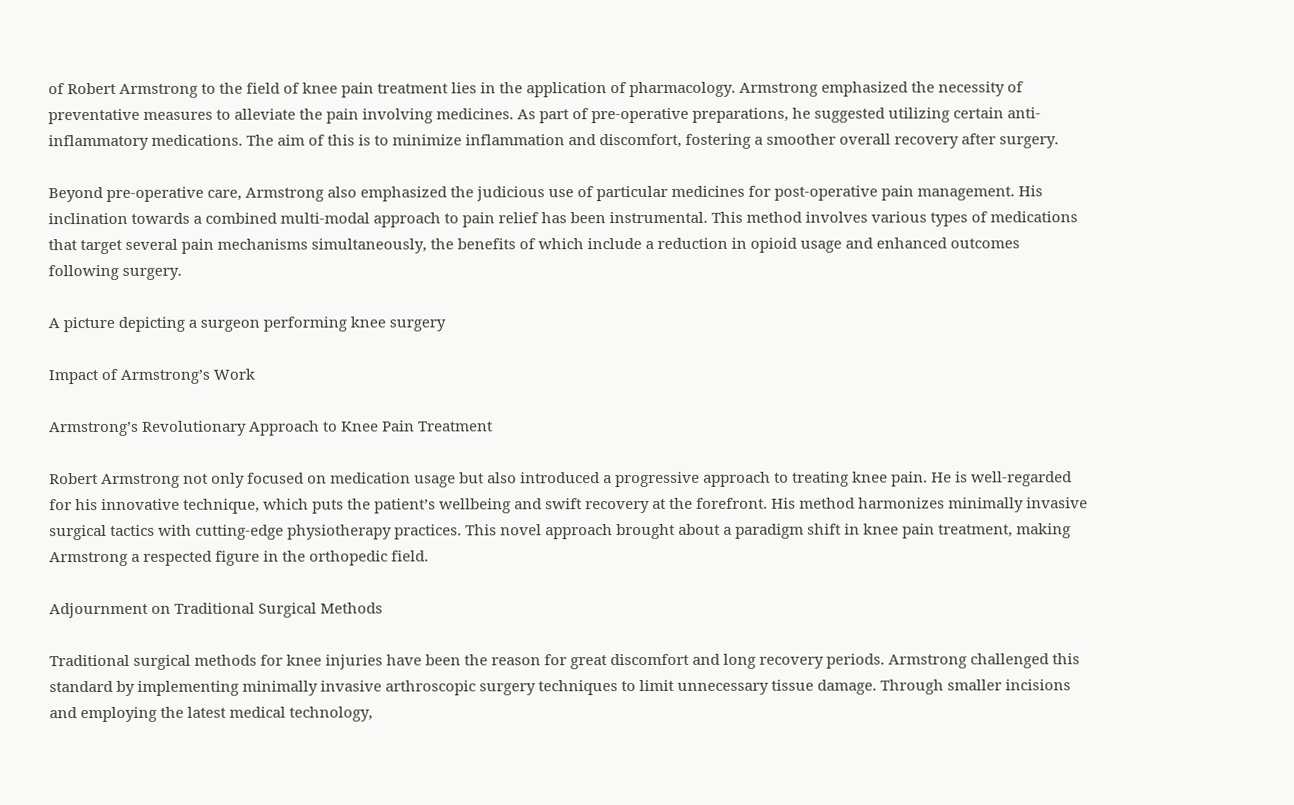of Robert Armstrong to the field of knee pain treatment lies in the application of pharmacology. Armstrong emphasized the necessity of preventative measures to alleviate the pain involving medicines. As part of pre-operative preparations, he suggested utilizing certain anti-inflammatory medications. The aim of this is to minimize inflammation and discomfort, fostering a smoother overall recovery after surgery.

Beyond pre-operative care, Armstrong also emphasized the judicious use of particular medicines for post-operative pain management. His inclination towards a combined multi-modal approach to pain relief has been instrumental. This method involves various types of medications that target several pain mechanisms simultaneously, the benefits of which include a reduction in opioid usage and enhanced outcomes following surgery.

A picture depicting a surgeon performing knee surgery

Impact of Armstrong’s Work

Armstrong’s Revolutionary Approach to Knee Pain Treatment

Robert Armstrong not only focused on medication usage but also introduced a progressive approach to treating knee pain. He is well-regarded for his innovative technique, which puts the patient’s wellbeing and swift recovery at the forefront. His method harmonizes minimally invasive surgical tactics with cutting-edge physiotherapy practices. This novel approach brought about a paradigm shift in knee pain treatment, making Armstrong a respected figure in the orthopedic field.

Adjournment on Traditional Surgical Methods

Traditional surgical methods for knee injuries have been the reason for great discomfort and long recovery periods. Armstrong challenged this standard by implementing minimally invasive arthroscopic surgery techniques to limit unnecessary tissue damage. Through smaller incisions and employing the latest medical technology,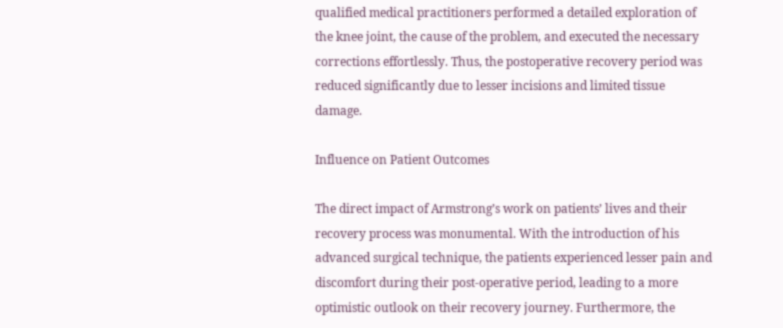qualified medical practitioners performed a detailed exploration of the knee joint, the cause of the problem, and executed the necessary corrections effortlessly. Thus, the postoperative recovery period was reduced significantly due to lesser incisions and limited tissue damage.

Influence on Patient Outcomes

The direct impact of Armstrong’s work on patients’ lives and their recovery process was monumental. With the introduction of his advanced surgical technique, the patients experienced lesser pain and discomfort during their post-operative period, leading to a more optimistic outlook on their recovery journey. Furthermore, the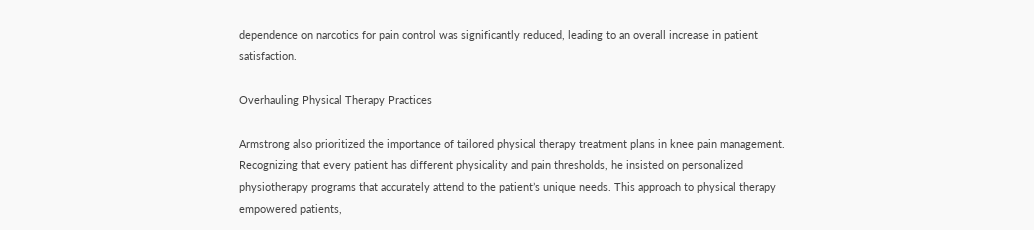dependence on narcotics for pain control was significantly reduced, leading to an overall increase in patient satisfaction.

Overhauling Physical Therapy Practices

Armstrong also prioritized the importance of tailored physical therapy treatment plans in knee pain management. Recognizing that every patient has different physicality and pain thresholds, he insisted on personalized physiotherapy programs that accurately attend to the patient’s unique needs. This approach to physical therapy empowered patients,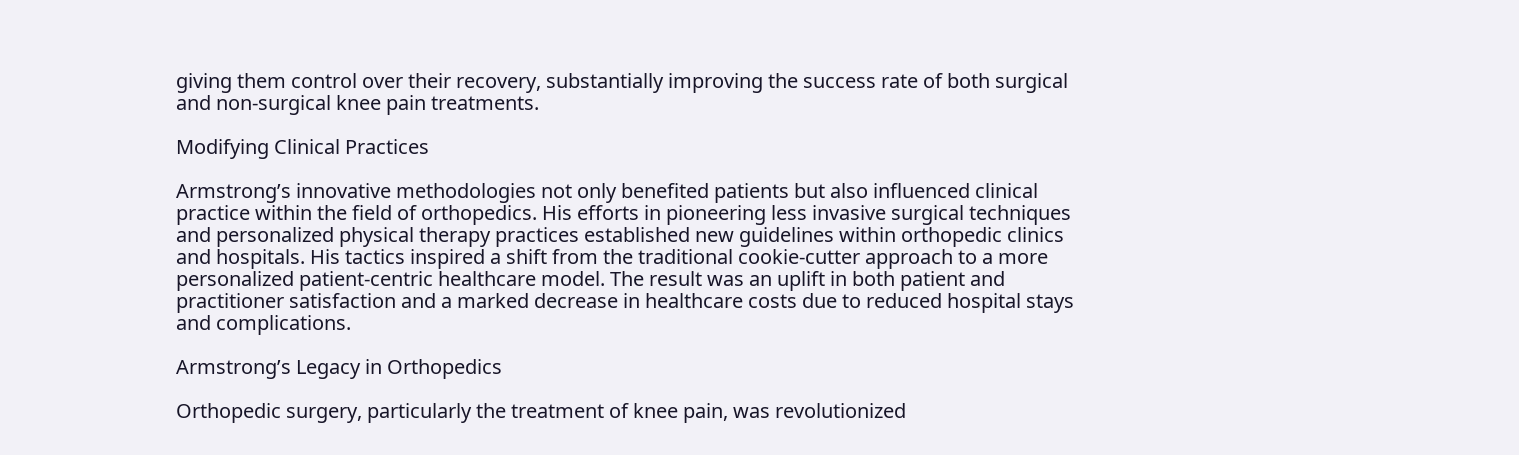giving them control over their recovery, substantially improving the success rate of both surgical and non-surgical knee pain treatments.

Modifying Clinical Practices

Armstrong’s innovative methodologies not only benefited patients but also influenced clinical practice within the field of orthopedics. His efforts in pioneering less invasive surgical techniques and personalized physical therapy practices established new guidelines within orthopedic clinics and hospitals. His tactics inspired a shift from the traditional cookie-cutter approach to a more personalized patient-centric healthcare model. The result was an uplift in both patient and practitioner satisfaction and a marked decrease in healthcare costs due to reduced hospital stays and complications.

Armstrong’s Legacy in Orthopedics

Orthopedic surgery, particularly the treatment of knee pain, was revolutionized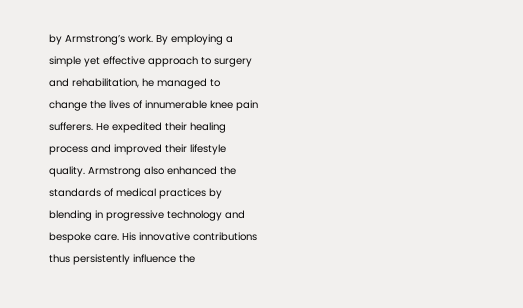by Armstrong’s work. By employing a simple yet effective approach to surgery and rehabilitation, he managed to change the lives of innumerable knee pain sufferers. He expedited their healing process and improved their lifestyle quality. Armstrong also enhanced the standards of medical practices by blending in progressive technology and bespoke care. His innovative contributions thus persistently influence the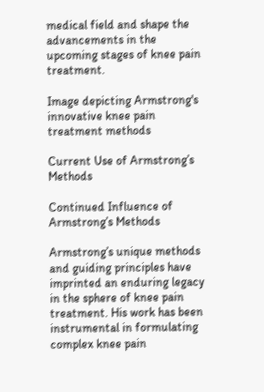medical field and shape the advancements in the upcoming stages of knee pain treatment.

Image depicting Armstrong's innovative knee pain treatment methods

Current Use of Armstrong’s Methods

Continued Influence of Armstrong’s Methods

Armstrong’s unique methods and guiding principles have imprinted an enduring legacy in the sphere of knee pain treatment. His work has been instrumental in formulating complex knee pain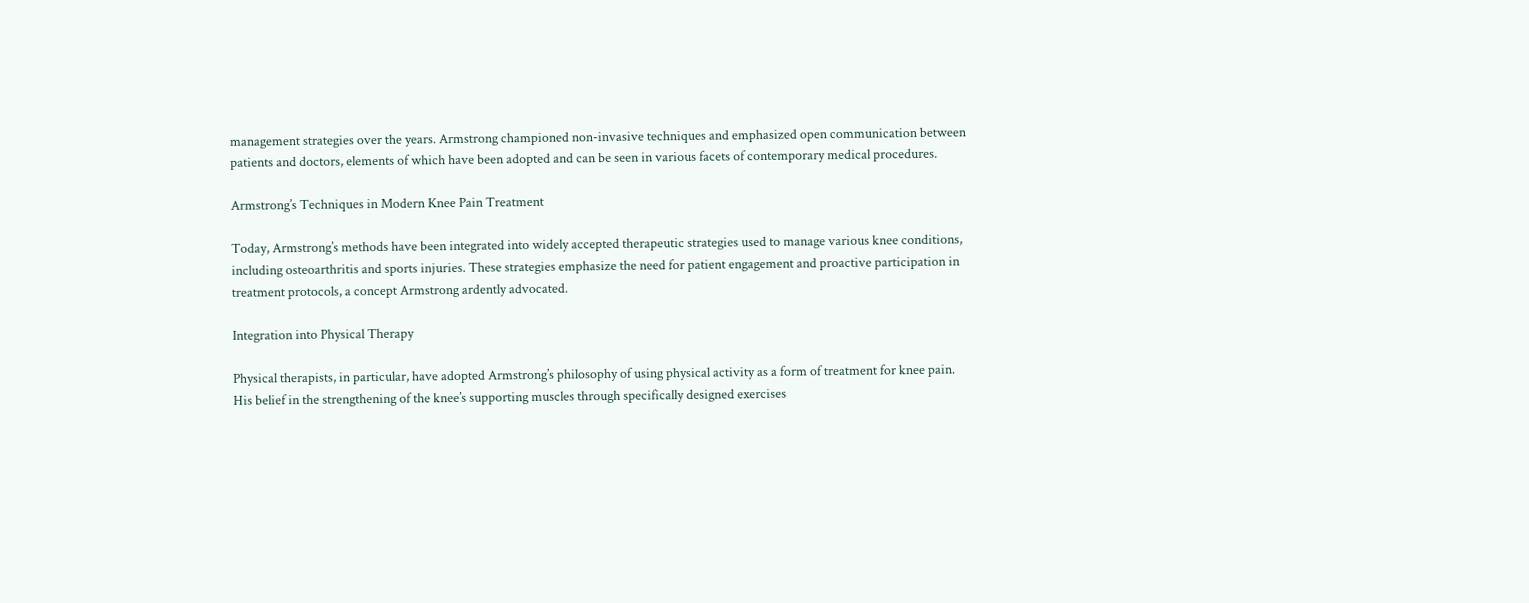management strategies over the years. Armstrong championed non-invasive techniques and emphasized open communication between patients and doctors, elements of which have been adopted and can be seen in various facets of contemporary medical procedures.

Armstrong’s Techniques in Modern Knee Pain Treatment

Today, Armstrong’s methods have been integrated into widely accepted therapeutic strategies used to manage various knee conditions, including osteoarthritis and sports injuries. These strategies emphasize the need for patient engagement and proactive participation in treatment protocols, a concept Armstrong ardently advocated.

Integration into Physical Therapy

Physical therapists, in particular, have adopted Armstrong’s philosophy of using physical activity as a form of treatment for knee pain. His belief in the strengthening of the knee’s supporting muscles through specifically designed exercises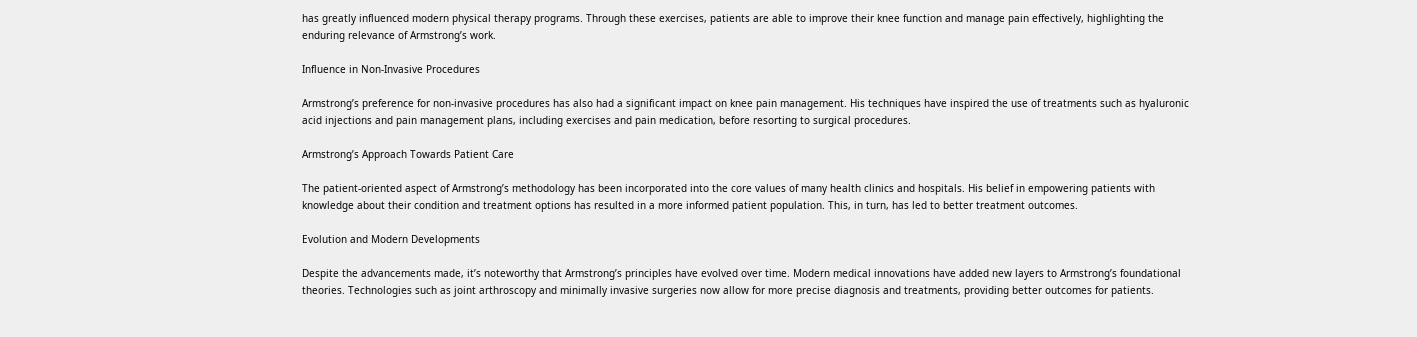has greatly influenced modern physical therapy programs. Through these exercises, patients are able to improve their knee function and manage pain effectively, highlighting the enduring relevance of Armstrong’s work.

Influence in Non-Invasive Procedures

Armstrong’s preference for non-invasive procedures has also had a significant impact on knee pain management. His techniques have inspired the use of treatments such as hyaluronic acid injections and pain management plans, including exercises and pain medication, before resorting to surgical procedures.

Armstrong’s Approach Towards Patient Care

The patient-oriented aspect of Armstrong’s methodology has been incorporated into the core values of many health clinics and hospitals. His belief in empowering patients with knowledge about their condition and treatment options has resulted in a more informed patient population. This, in turn, has led to better treatment outcomes.

Evolution and Modern Developments

Despite the advancements made, it’s noteworthy that Armstrong’s principles have evolved over time. Modern medical innovations have added new layers to Armstrong’s foundational theories. Technologies such as joint arthroscopy and minimally invasive surgeries now allow for more precise diagnosis and treatments, providing better outcomes for patients.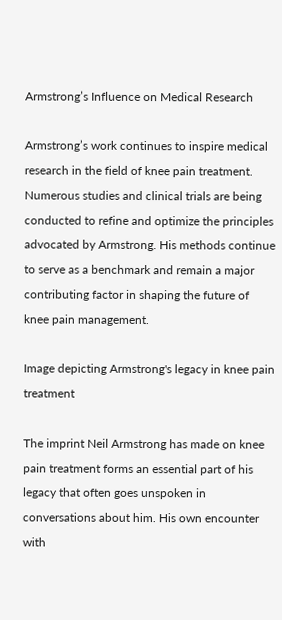Armstrong’s Influence on Medical Research

Armstrong’s work continues to inspire medical research in the field of knee pain treatment. Numerous studies and clinical trials are being conducted to refine and optimize the principles advocated by Armstrong. His methods continue to serve as a benchmark and remain a major contributing factor in shaping the future of knee pain management.

Image depicting Armstrong's legacy in knee pain treatment

The imprint Neil Armstrong has made on knee pain treatment forms an essential part of his legacy that often goes unspoken in conversations about him. His own encounter with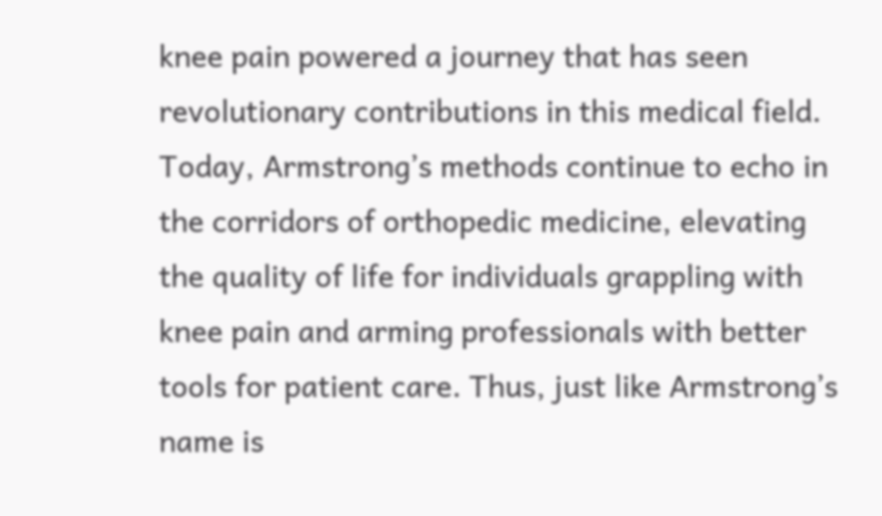knee pain powered a journey that has seen revolutionary contributions in this medical field. Today, Armstrong’s methods continue to echo in the corridors of orthopedic medicine, elevating the quality of life for individuals grappling with knee pain and arming professionals with better tools for patient care. Thus, just like Armstrong’s name is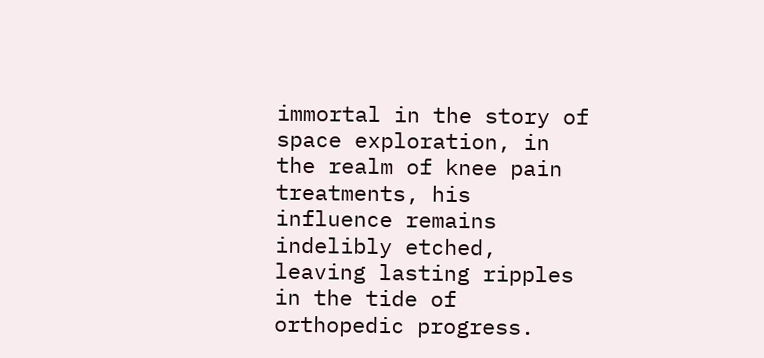immortal in the story of space exploration, in the realm of knee pain treatments, his influence remains indelibly etched, leaving lasting ripples in the tide of orthopedic progress.